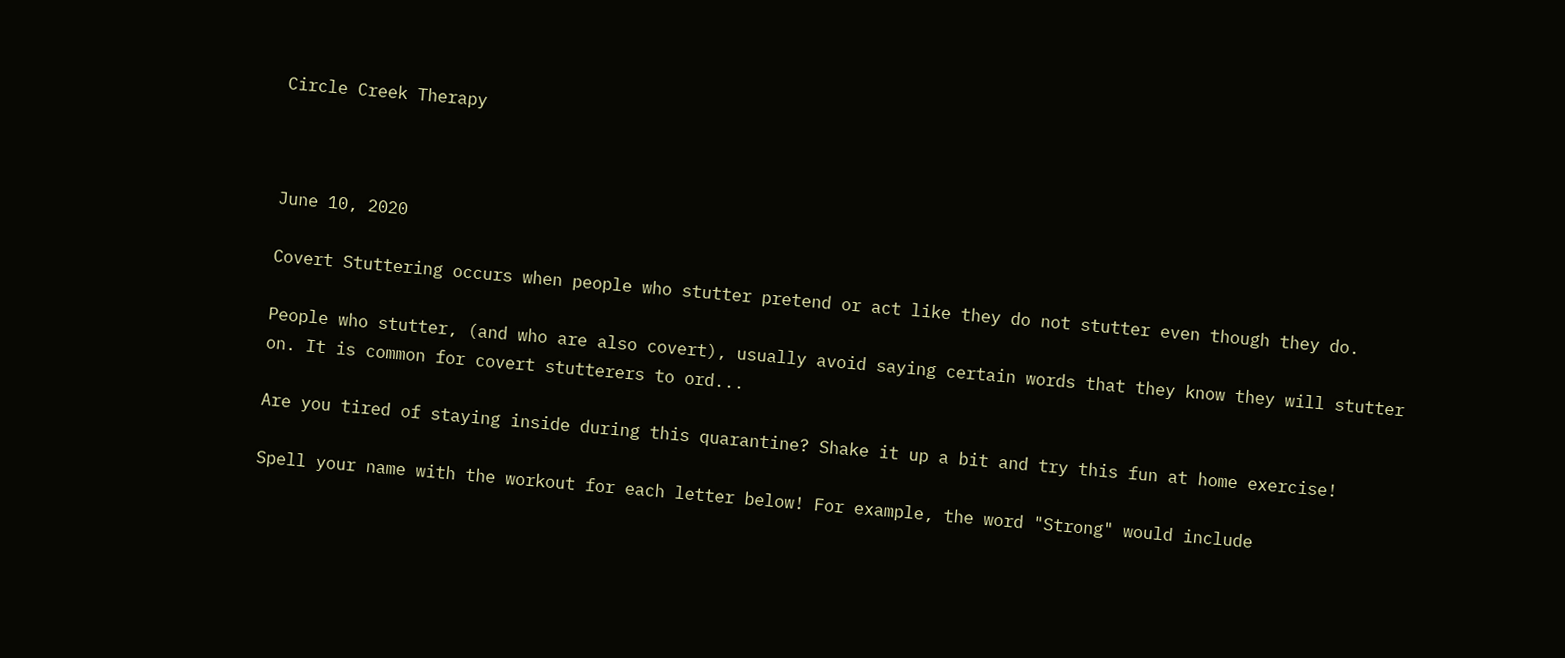Circle Creek Therapy



June 10, 2020

Covert Stuttering occurs when people who stutter pretend or act like they do not stutter even though they do.

People who stutter, (and who are also covert), usually avoid saying certain words that they know they will stutter on. It is common for covert stutterers to ord...

Are you tired of staying inside during this quarantine? Shake it up a bit and try this fun at home exercise!

Spell your name with the workout for each letter below! For example, the word "Strong" would include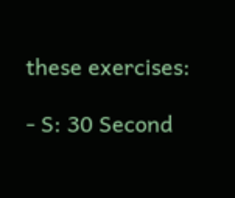these exercises:

- S: 30 Second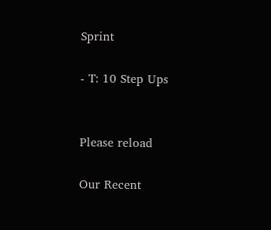Sprint

- T: 10 Step Ups


Please reload

Our Recent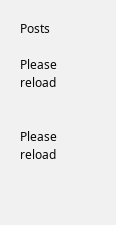Posts

Please reload


Please reload